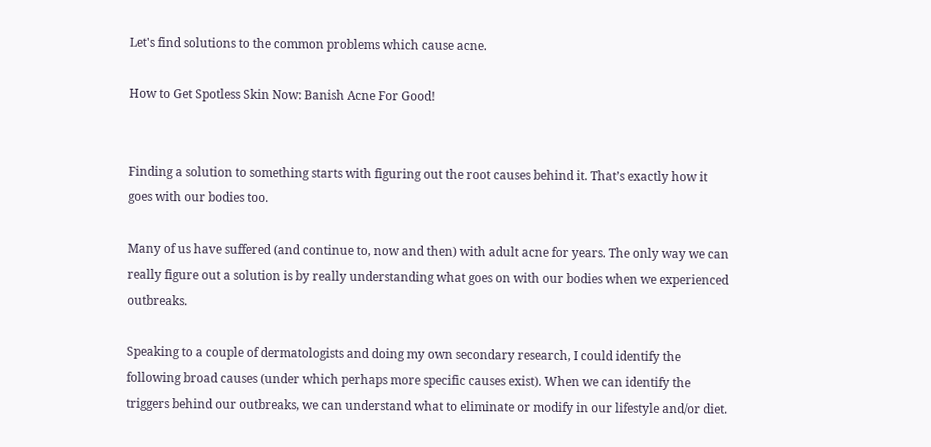Let's find solutions to the common problems which cause acne.

How to Get Spotless Skin Now: Banish Acne For Good!


Finding a solution to something starts with figuring out the root causes behind it. That’s exactly how it goes with our bodies too.

Many of us have suffered (and continue to, now and then) with adult acne for years. The only way we can really figure out a solution is by really understanding what goes on with our bodies when we experienced outbreaks.

Speaking to a couple of dermatologists and doing my own secondary research, I could identify the following broad causes (under which perhaps more specific causes exist). When we can identify the triggers behind our outbreaks, we can understand what to eliminate or modify in our lifestyle and/or diet.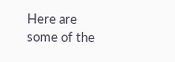Here are some of the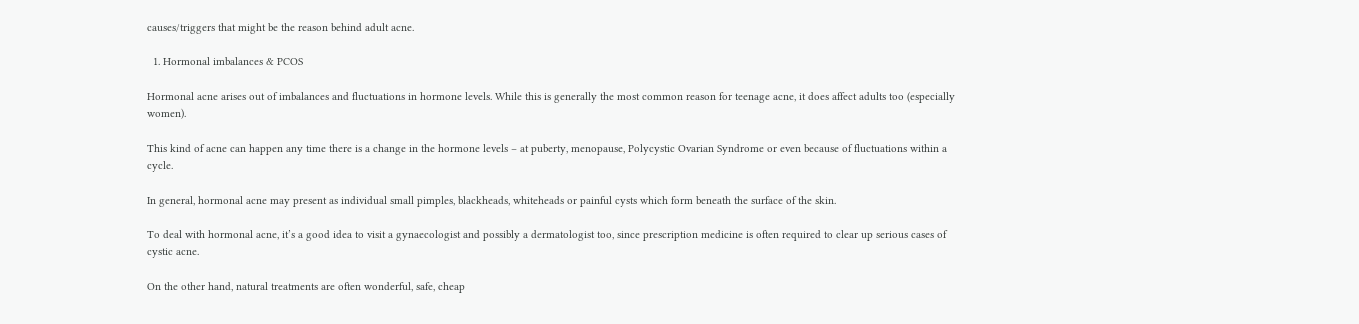causes/triggers that might be the reason behind adult acne.

  1. Hormonal imbalances & PCOS

Hormonal acne arises out of imbalances and fluctuations in hormone levels. While this is generally the most common reason for teenage acne, it does affect adults too (especially women).

This kind of acne can happen any time there is a change in the hormone levels – at puberty, menopause, Polycystic Ovarian Syndrome or even because of fluctuations within a cycle.

In general, hormonal acne may present as individual small pimples, blackheads, whiteheads or painful cysts which form beneath the surface of the skin.

To deal with hormonal acne, it’s a good idea to visit a gynaecologist and possibly a dermatologist too, since prescription medicine is often required to clear up serious cases of cystic acne.

On the other hand, natural treatments are often wonderful, safe, cheap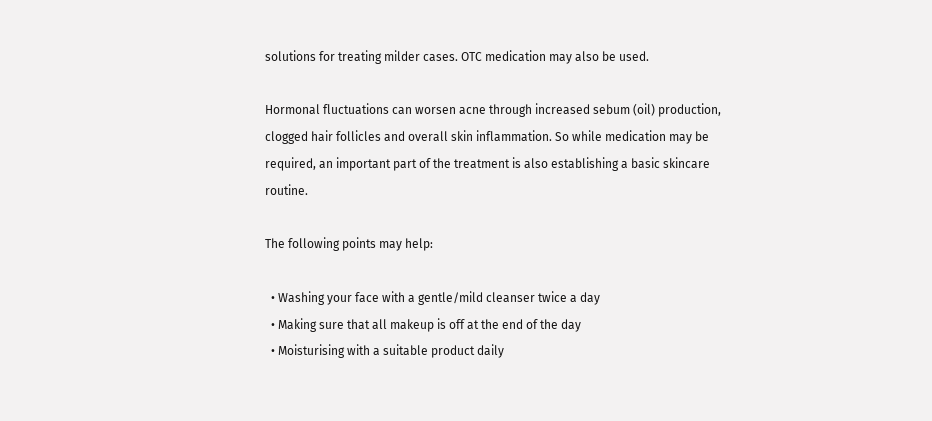solutions for treating milder cases. OTC medication may also be used.

Hormonal fluctuations can worsen acne through increased sebum (oil) production, clogged hair follicles and overall skin inflammation. So while medication may be required, an important part of the treatment is also establishing a basic skincare routine.

The following points may help:

  • Washing your face with a gentle/mild cleanser twice a day
  • Making sure that all makeup is off at the end of the day
  • Moisturising with a suitable product daily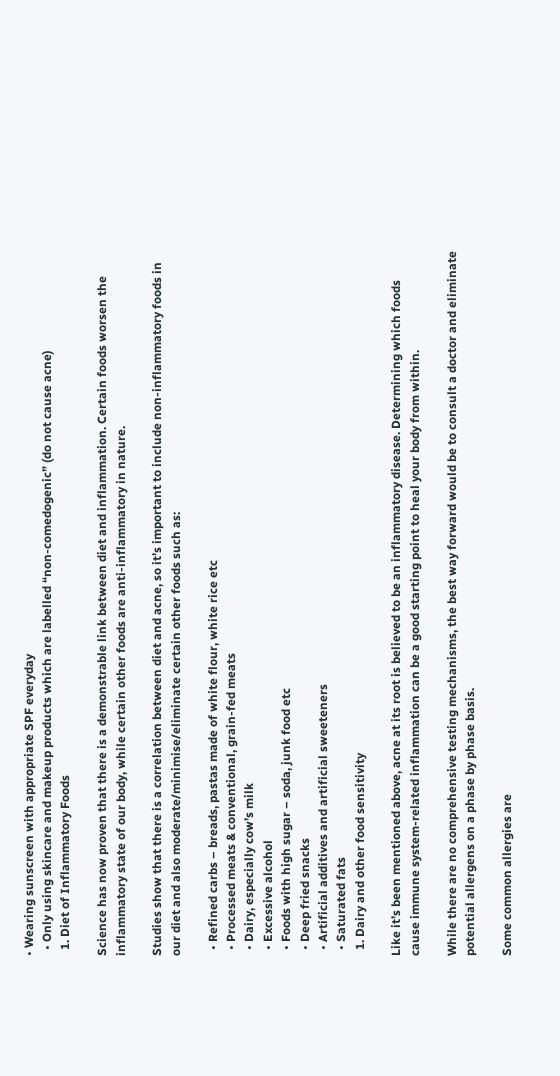• Wearing sunscreen with appropriate SPF everyday
  • Only using skincare and makeup products which are labelled “non-comedogenic” (do not cause acne)
  1. Diet of Inflammatory Foods

Science has now proven that there is a demonstrable link between diet and inflammation. Certain foods worsen the inflammatory state of our body, while certain other foods are anti-inflammatory in nature.

Studies show that there is a correlation between diet and acne, so it’s important to include non-inflammatory foods in our diet and also moderate/minimise/eliminate certain other foods such as:

  • Refined carbs – breads, pastas made of white flour, white rice etc
  • Processed meats & conventional, grain-fed meats
  • Dairy, especially cow’s milk
  • Excessive alcohol
  • Foods with high sugar – soda, junk food etc
  • Deep fried snacks
  • Artificial additives and artificial sweeteners
  • Saturated fats
  1. Dairy and other food sensitivity

Like it’s been mentioned above, acne at its root is believed to be an inflammatory disease. Determining which foods cause immune system-related inflammation can be a good starting point to heal your body from within.

While there are no comprehensive testing mechanisms, the best way forward would be to consult a doctor and eliminate potential allergens on a phase by phase basis.

Some common allergies are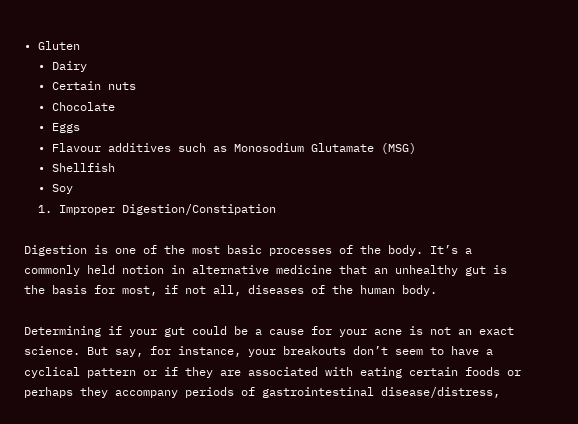• Gluten
  • Dairy
  • Certain nuts
  • Chocolate
  • Eggs
  • Flavour additives such as Monosodium Glutamate (MSG)
  • Shellfish
  • Soy
  1. Improper Digestion/Constipation

Digestion is one of the most basic processes of the body. It’s a commonly held notion in alternative medicine that an unhealthy gut is the basis for most, if not all, diseases of the human body.

Determining if your gut could be a cause for your acne is not an exact science. But say, for instance, your breakouts don’t seem to have a cyclical pattern or if they are associated with eating certain foods or perhaps they accompany periods of gastrointestinal disease/distress,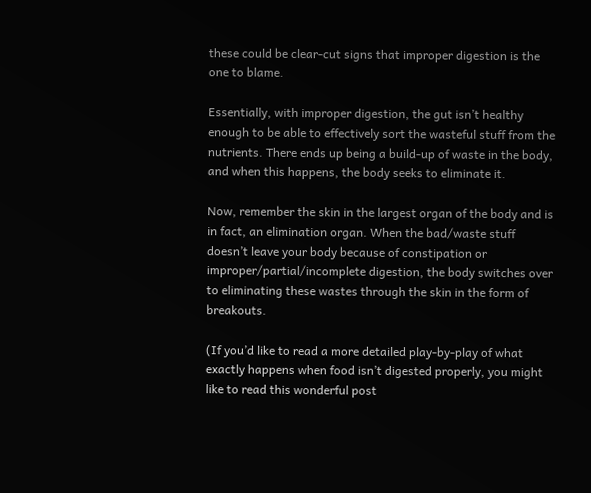these could be clear-cut signs that improper digestion is the one to blame.

Essentially, with improper digestion, the gut isn’t healthy enough to be able to effectively sort the wasteful stuff from the nutrients. There ends up being a build-up of waste in the body, and when this happens, the body seeks to eliminate it.

Now, remember the skin in the largest organ of the body and is in fact, an elimination organ. When the bad/waste stuff doesn’t leave your body because of constipation or improper/partial/incomplete digestion, the body switches over to eliminating these wastes through the skin in the form of breakouts.

(If you’d like to read a more detailed play-by-play of what exactly happens when food isn’t digested properly, you might like to read this wonderful post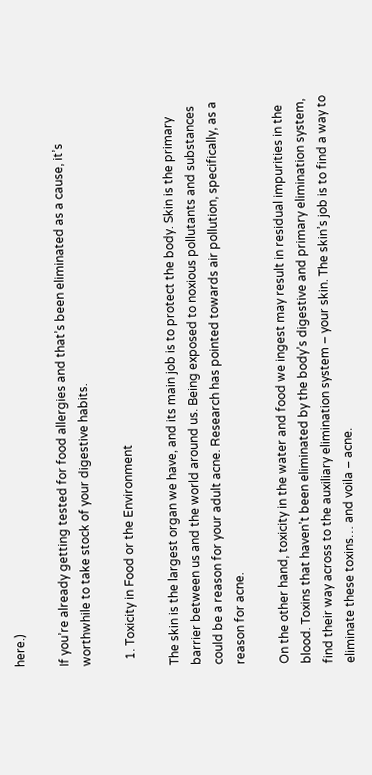here.)

If you’re already getting tested for food allergies and that’s been eliminated as a cause, it’s worthwhile to take stock of your digestive habits.

  1. Toxicity in Food or the Environment

The skin is the largest organ we have, and its main job is to protect the body. Skin is the primary barrier between us and the world around us. Being exposed to noxious pollutants and substances could be a reason for your adult acne. Research has pointed towards air pollution, specifically, as a reason for acne.

On the other hand, toxicity in the water and food we ingest may result in residual impurities in the blood. Toxins that haven’t been eliminated by the body’s digestive and primary elimination system, find their way across to the auxiliary elimination system – your skin. The skin’s job is to find a way to eliminate these toxins… and voila – acne.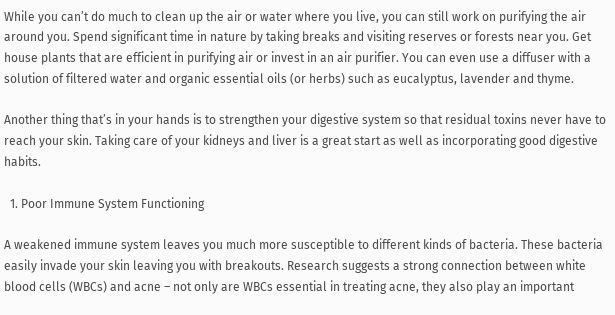While you can’t do much to clean up the air or water where you live, you can still work on purifying the air around you. Spend significant time in nature by taking breaks and visiting reserves or forests near you. Get house plants that are efficient in purifying air or invest in an air purifier. You can even use a diffuser with a solution of filtered water and organic essential oils (or herbs) such as eucalyptus, lavender and thyme.

Another thing that’s in your hands is to strengthen your digestive system so that residual toxins never have to reach your skin. Taking care of your kidneys and liver is a great start as well as incorporating good digestive habits.

  1. Poor Immune System Functioning

A weakened immune system leaves you much more susceptible to different kinds of bacteria. These bacteria easily invade your skin leaving you with breakouts. Research suggests a strong connection between white blood cells (WBCs) and acne – not only are WBCs essential in treating acne, they also play an important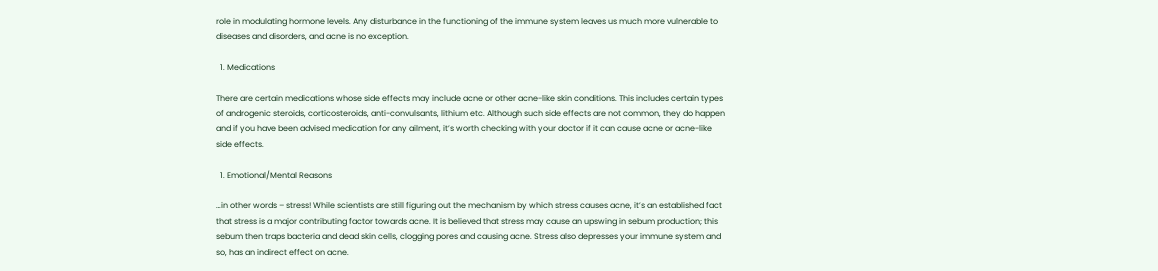role in modulating hormone levels. Any disturbance in the functioning of the immune system leaves us much more vulnerable to diseases and disorders, and acne is no exception.

  1. Medications

There are certain medications whose side effects may include acne or other acne-like skin conditions. This includes certain types of androgenic steroids, corticosteroids, anti-convulsants, lithium etc. Although such side effects are not common, they do happen and if you have been advised medication for any ailment, it’s worth checking with your doctor if it can cause acne or acne-like side effects.

  1. Emotional/Mental Reasons

…in other words – stress! While scientists are still figuring out the mechanism by which stress causes acne, it’s an established fact that stress is a major contributing factor towards acne. It is believed that stress may cause an upswing in sebum production; this sebum then traps bacteria and dead skin cells, clogging pores and causing acne. Stress also depresses your immune system and so, has an indirect effect on acne.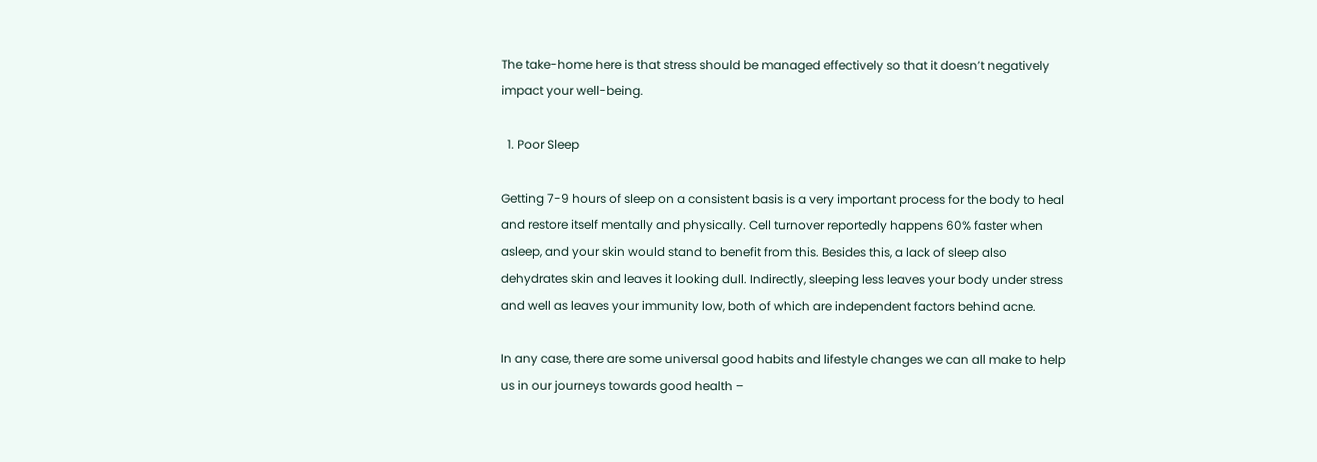The take-home here is that stress should be managed effectively so that it doesn’t negatively impact your well-being.

  1. Poor Sleep

Getting 7-9 hours of sleep on a consistent basis is a very important process for the body to heal and restore itself mentally and physically. Cell turnover reportedly happens 60% faster when asleep, and your skin would stand to benefit from this. Besides this, a lack of sleep also dehydrates skin and leaves it looking dull. Indirectly, sleeping less leaves your body under stress and well as leaves your immunity low, both of which are independent factors behind acne.

In any case, there are some universal good habits and lifestyle changes we can all make to help us in our journeys towards good health –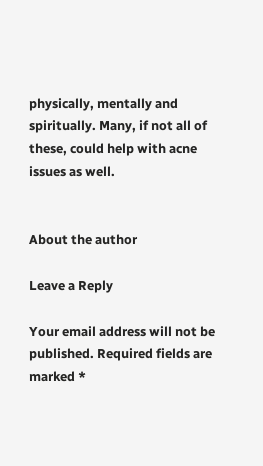physically, mentally and spiritually. Many, if not all of these, could help with acne issues as well.


About the author

Leave a Reply

Your email address will not be published. Required fields are marked *